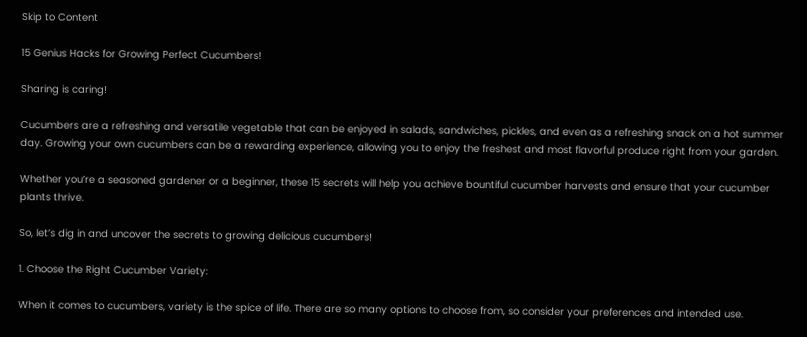Skip to Content

15 Genius Hacks for Growing Perfect Cucumbers!

Sharing is caring!

Cucumbers are a refreshing and versatile vegetable that can be enjoyed in salads, sandwiches, pickles, and even as a refreshing snack on a hot summer day. Growing your own cucumbers can be a rewarding experience, allowing you to enjoy the freshest and most flavorful produce right from your garden.

Whether you’re a seasoned gardener or a beginner, these 15 secrets will help you achieve bountiful cucumber harvests and ensure that your cucumber plants thrive.

So, let’s dig in and uncover the secrets to growing delicious cucumbers!

1. Choose the Right Cucumber Variety:

When it comes to cucumbers, variety is the spice of life. There are so many options to choose from, so consider your preferences and intended use.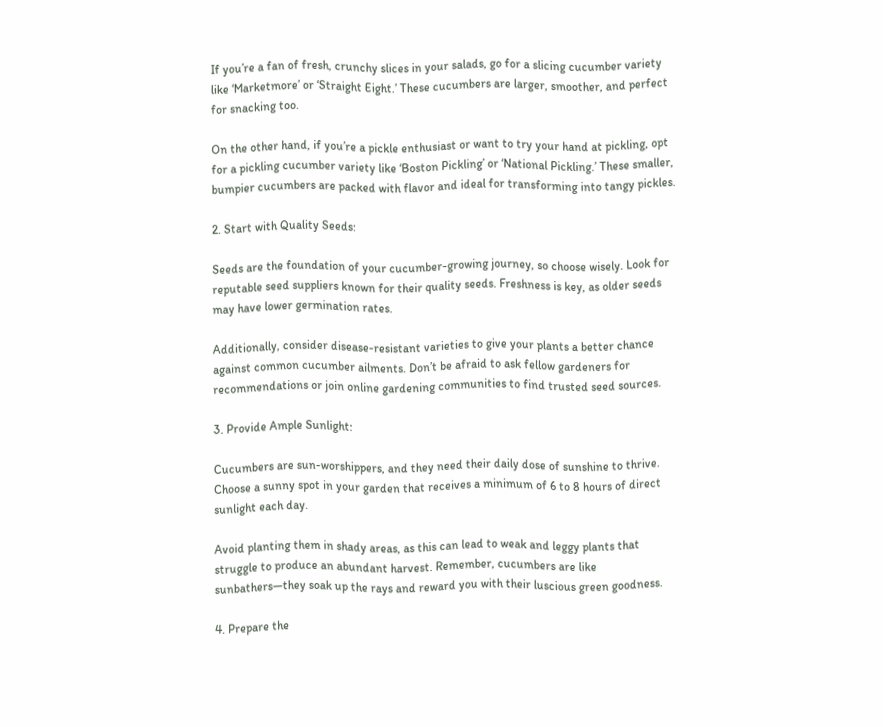If you’re a fan of fresh, crunchy slices in your salads, go for a slicing cucumber variety like ‘Marketmore’ or ‘Straight Eight.’ These cucumbers are larger, smoother, and perfect for snacking too.

On the other hand, if you’re a pickle enthusiast or want to try your hand at pickling, opt for a pickling cucumber variety like ‘Boston Pickling’ or ‘National Pickling.’ These smaller, bumpier cucumbers are packed with flavor and ideal for transforming into tangy pickles.

2. Start with Quality Seeds:

Seeds are the foundation of your cucumber-growing journey, so choose wisely. Look for reputable seed suppliers known for their quality seeds. Freshness is key, as older seeds may have lower germination rates.

Additionally, consider disease-resistant varieties to give your plants a better chance against common cucumber ailments. Don’t be afraid to ask fellow gardeners for recommendations or join online gardening communities to find trusted seed sources.

3. Provide Ample Sunlight:

Cucumbers are sun-worshippers, and they need their daily dose of sunshine to thrive. Choose a sunny spot in your garden that receives a minimum of 6 to 8 hours of direct sunlight each day.

Avoid planting them in shady areas, as this can lead to weak and leggy plants that struggle to produce an abundant harvest. Remember, cucumbers are like sunbathers—they soak up the rays and reward you with their luscious green goodness.

4. Prepare the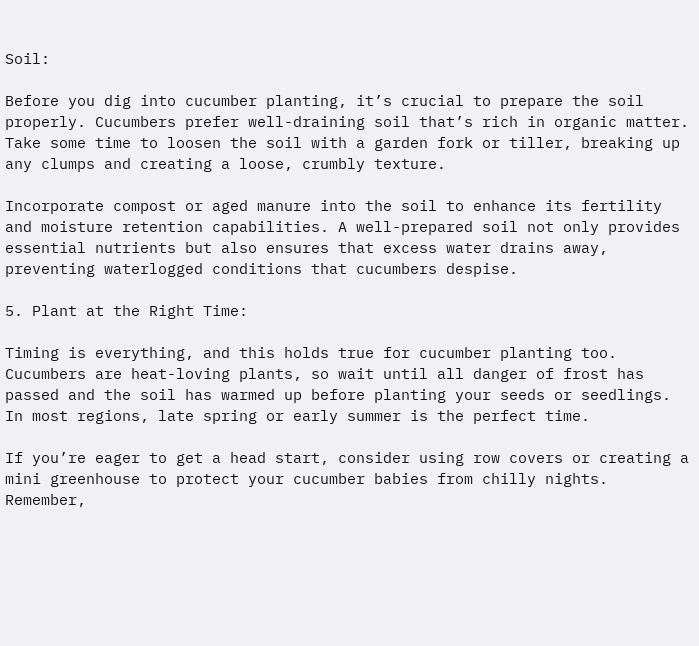Soil:

Before you dig into cucumber planting, it’s crucial to prepare the soil properly. Cucumbers prefer well-draining soil that’s rich in organic matter. Take some time to loosen the soil with a garden fork or tiller, breaking up any clumps and creating a loose, crumbly texture.

Incorporate compost or aged manure into the soil to enhance its fertility and moisture retention capabilities. A well-prepared soil not only provides essential nutrients but also ensures that excess water drains away, preventing waterlogged conditions that cucumbers despise.

5. Plant at the Right Time:

Timing is everything, and this holds true for cucumber planting too. Cucumbers are heat-loving plants, so wait until all danger of frost has passed and the soil has warmed up before planting your seeds or seedlings. In most regions, late spring or early summer is the perfect time.

If you’re eager to get a head start, consider using row covers or creating a mini greenhouse to protect your cucumber babies from chilly nights. Remember,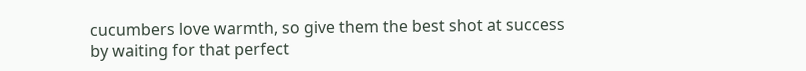cucumbers love warmth, so give them the best shot at success by waiting for that perfect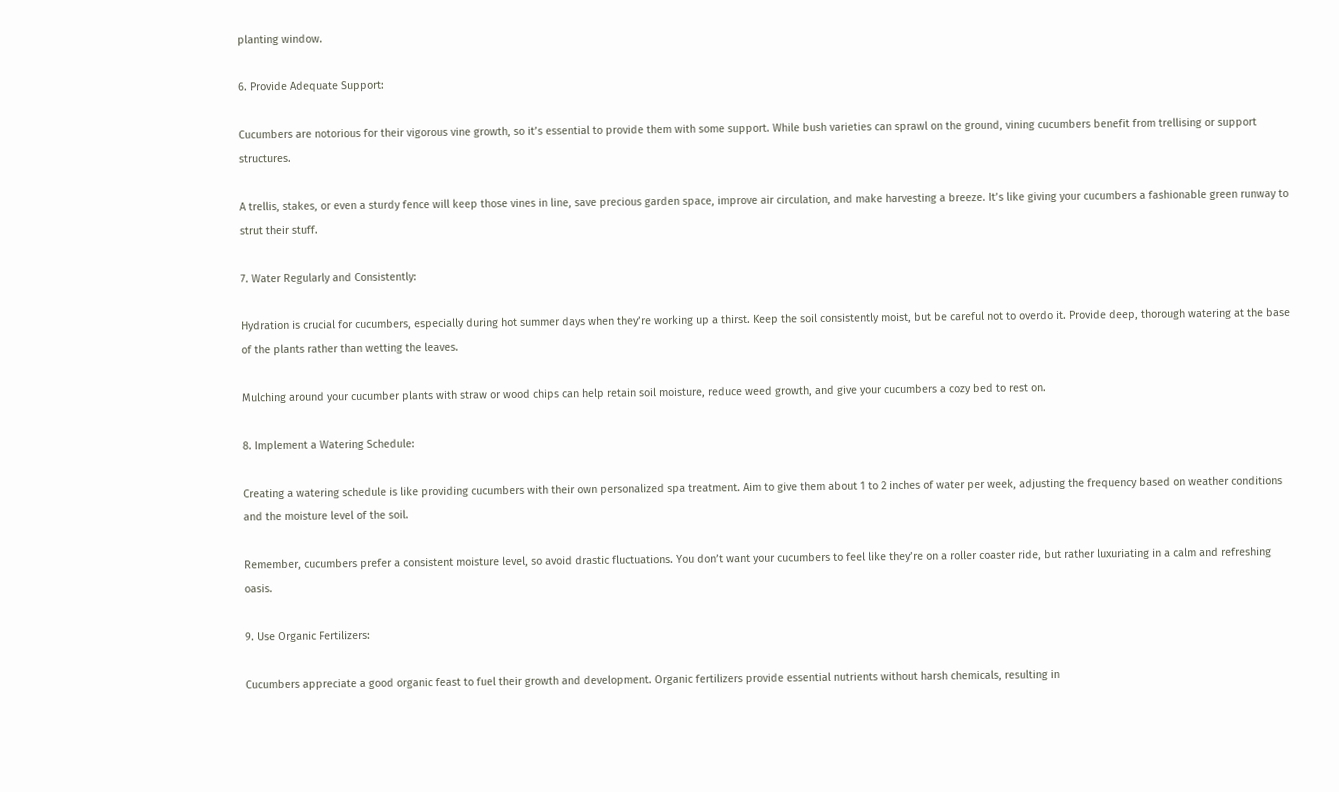planting window.

6. Provide Adequate Support:

Cucumbers are notorious for their vigorous vine growth, so it’s essential to provide them with some support. While bush varieties can sprawl on the ground, vining cucumbers benefit from trellising or support structures.

A trellis, stakes, or even a sturdy fence will keep those vines in line, save precious garden space, improve air circulation, and make harvesting a breeze. It’s like giving your cucumbers a fashionable green runway to strut their stuff.

7. Water Regularly and Consistently:

Hydration is crucial for cucumbers, especially during hot summer days when they’re working up a thirst. Keep the soil consistently moist, but be careful not to overdo it. Provide deep, thorough watering at the base of the plants rather than wetting the leaves.

Mulching around your cucumber plants with straw or wood chips can help retain soil moisture, reduce weed growth, and give your cucumbers a cozy bed to rest on.

8. Implement a Watering Schedule:

Creating a watering schedule is like providing cucumbers with their own personalized spa treatment. Aim to give them about 1 to 2 inches of water per week, adjusting the frequency based on weather conditions and the moisture level of the soil.

Remember, cucumbers prefer a consistent moisture level, so avoid drastic fluctuations. You don’t want your cucumbers to feel like they’re on a roller coaster ride, but rather luxuriating in a calm and refreshing oasis.

9. Use Organic Fertilizers:

Cucumbers appreciate a good organic feast to fuel their growth and development. Organic fertilizers provide essential nutrients without harsh chemicals, resulting in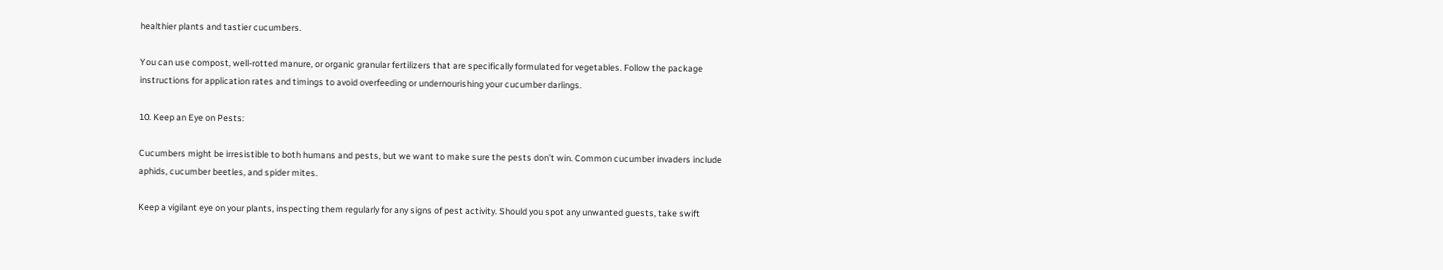healthier plants and tastier cucumbers.

You can use compost, well-rotted manure, or organic granular fertilizers that are specifically formulated for vegetables. Follow the package instructions for application rates and timings to avoid overfeeding or undernourishing your cucumber darlings.

10. Keep an Eye on Pests:

Cucumbers might be irresistible to both humans and pests, but we want to make sure the pests don’t win. Common cucumber invaders include aphids, cucumber beetles, and spider mites.

Keep a vigilant eye on your plants, inspecting them regularly for any signs of pest activity. Should you spot any unwanted guests, take swift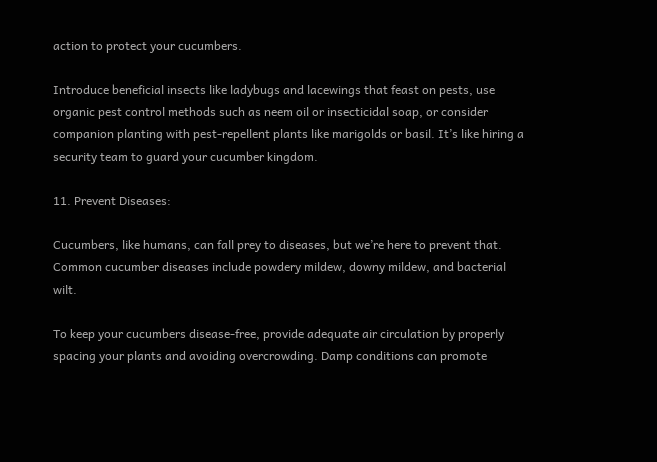action to protect your cucumbers.

Introduce beneficial insects like ladybugs and lacewings that feast on pests, use organic pest control methods such as neem oil or insecticidal soap, or consider companion planting with pest-repellent plants like marigolds or basil. It’s like hiring a security team to guard your cucumber kingdom.

11. Prevent Diseases:

Cucumbers, like humans, can fall prey to diseases, but we’re here to prevent that. Common cucumber diseases include powdery mildew, downy mildew, and bacterial wilt.

To keep your cucumbers disease-free, provide adequate air circulation by properly spacing your plants and avoiding overcrowding. Damp conditions can promote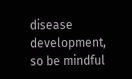disease development, so be mindful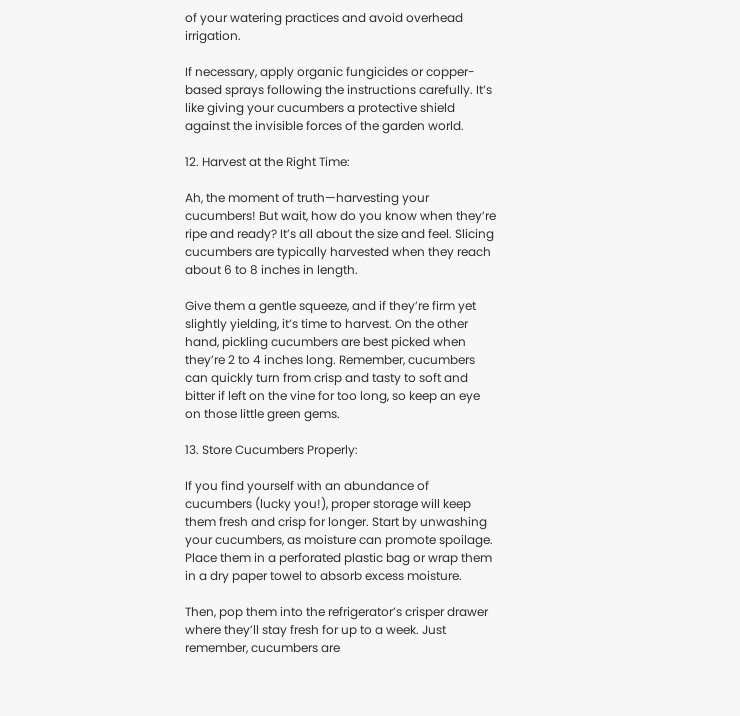of your watering practices and avoid overhead irrigation.

If necessary, apply organic fungicides or copper-based sprays following the instructions carefully. It’s like giving your cucumbers a protective shield against the invisible forces of the garden world.

12. Harvest at the Right Time:

Ah, the moment of truth—harvesting your cucumbers! But wait, how do you know when they’re ripe and ready? It’s all about the size and feel. Slicing cucumbers are typically harvested when they reach about 6 to 8 inches in length.

Give them a gentle squeeze, and if they’re firm yet slightly yielding, it’s time to harvest. On the other hand, pickling cucumbers are best picked when they’re 2 to 4 inches long. Remember, cucumbers can quickly turn from crisp and tasty to soft and bitter if left on the vine for too long, so keep an eye on those little green gems.

13. Store Cucumbers Properly:

If you find yourself with an abundance of cucumbers (lucky you!), proper storage will keep them fresh and crisp for longer. Start by unwashing your cucumbers, as moisture can promote spoilage. Place them in a perforated plastic bag or wrap them in a dry paper towel to absorb excess moisture.

Then, pop them into the refrigerator’s crisper drawer where they’ll stay fresh for up to a week. Just remember, cucumbers are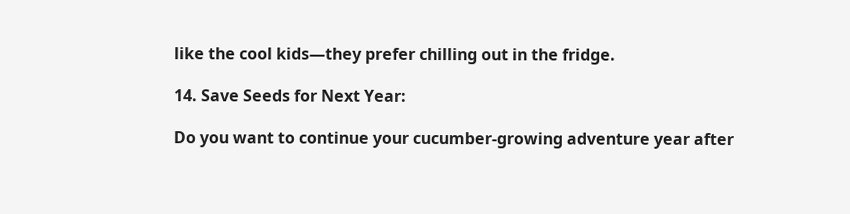like the cool kids—they prefer chilling out in the fridge.

14. Save Seeds for Next Year:

Do you want to continue your cucumber-growing adventure year after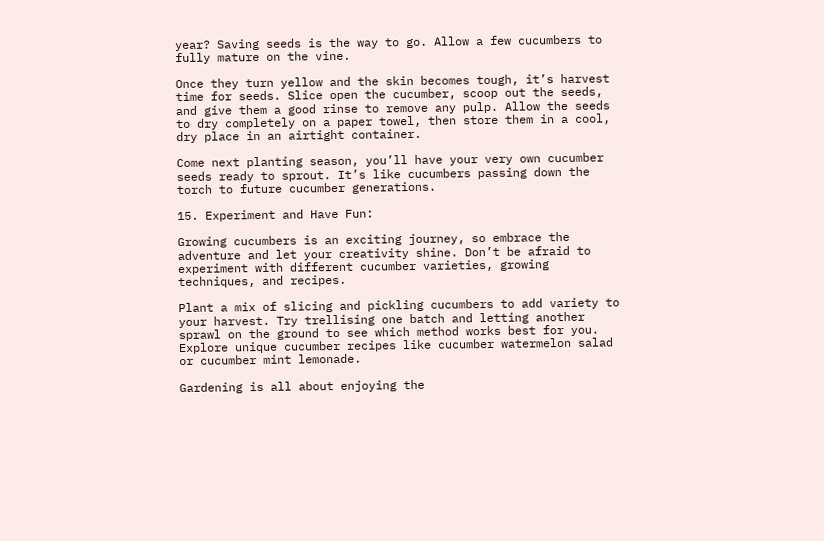year? Saving seeds is the way to go. Allow a few cucumbers to fully mature on the vine.

Once they turn yellow and the skin becomes tough, it’s harvest time for seeds. Slice open the cucumber, scoop out the seeds, and give them a good rinse to remove any pulp. Allow the seeds to dry completely on a paper towel, then store them in a cool, dry place in an airtight container.

Come next planting season, you’ll have your very own cucumber seeds ready to sprout. It’s like cucumbers passing down the torch to future cucumber generations.

15. Experiment and Have Fun:

Growing cucumbers is an exciting journey, so embrace the adventure and let your creativity shine. Don’t be afraid to experiment with different cucumber varieties, growing techniques, and recipes.

Plant a mix of slicing and pickling cucumbers to add variety to your harvest. Try trellising one batch and letting another sprawl on the ground to see which method works best for you. Explore unique cucumber recipes like cucumber watermelon salad or cucumber mint lemonade.

Gardening is all about enjoying the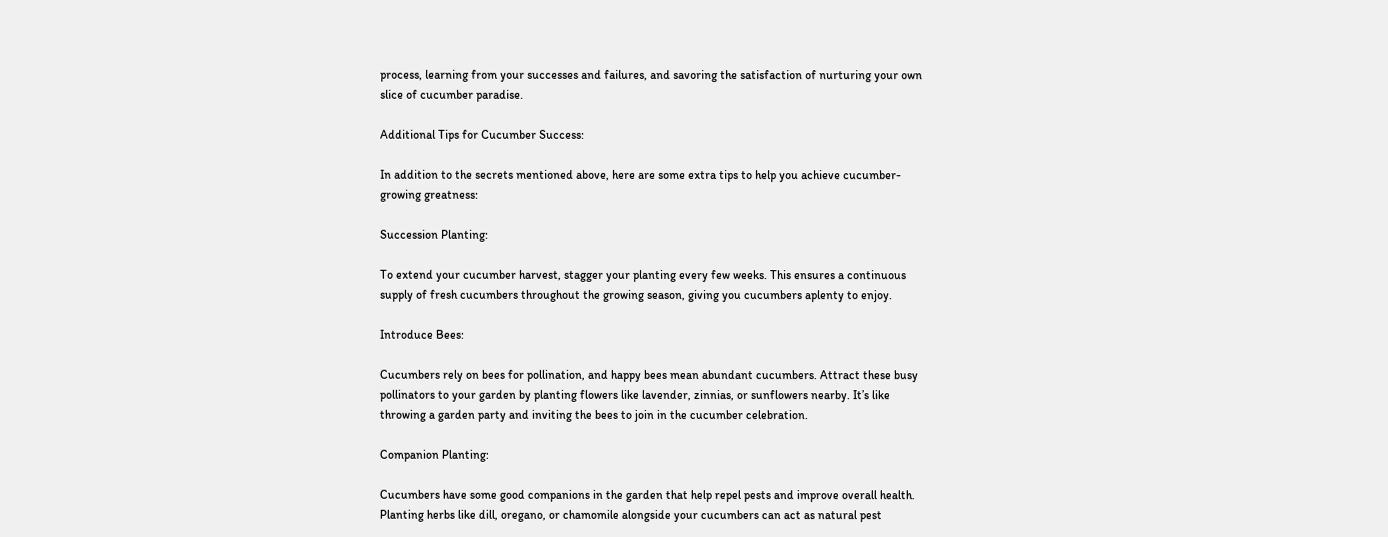process, learning from your successes and failures, and savoring the satisfaction of nurturing your own slice of cucumber paradise.

Additional Tips for Cucumber Success:

In addition to the secrets mentioned above, here are some extra tips to help you achieve cucumber-growing greatness:

Succession Planting:

To extend your cucumber harvest, stagger your planting every few weeks. This ensures a continuous supply of fresh cucumbers throughout the growing season, giving you cucumbers aplenty to enjoy.

Introduce Bees:

Cucumbers rely on bees for pollination, and happy bees mean abundant cucumbers. Attract these busy pollinators to your garden by planting flowers like lavender, zinnias, or sunflowers nearby. It’s like throwing a garden party and inviting the bees to join in the cucumber celebration.

Companion Planting:

Cucumbers have some good companions in the garden that help repel pests and improve overall health. Planting herbs like dill, oregano, or chamomile alongside your cucumbers can act as natural pest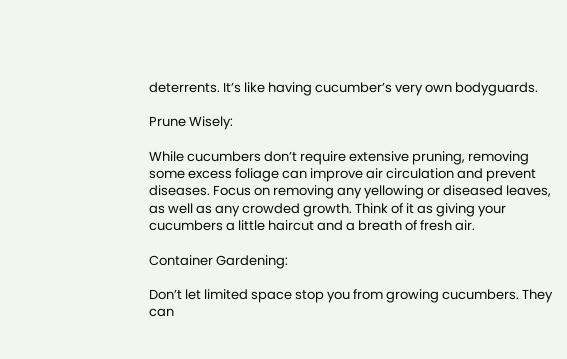deterrents. It’s like having cucumber’s very own bodyguards.

Prune Wisely:

While cucumbers don’t require extensive pruning, removing some excess foliage can improve air circulation and prevent diseases. Focus on removing any yellowing or diseased leaves, as well as any crowded growth. Think of it as giving your cucumbers a little haircut and a breath of fresh air.

Container Gardening:

Don’t let limited space stop you from growing cucumbers. They can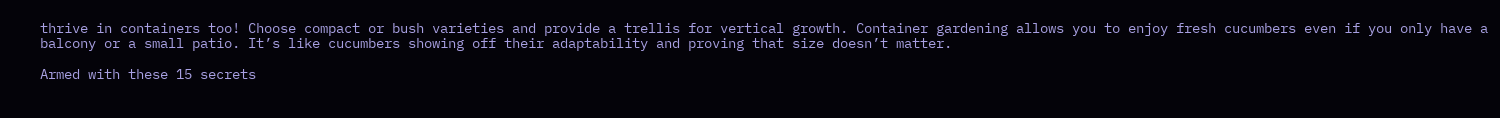thrive in containers too! Choose compact or bush varieties and provide a trellis for vertical growth. Container gardening allows you to enjoy fresh cucumbers even if you only have a balcony or a small patio. It’s like cucumbers showing off their adaptability and proving that size doesn’t matter.

Armed with these 15 secrets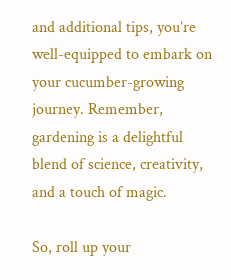and additional tips, you’re well-equipped to embark on your cucumber-growing journey. Remember, gardening is a delightful blend of science, creativity, and a touch of magic.

So, roll up your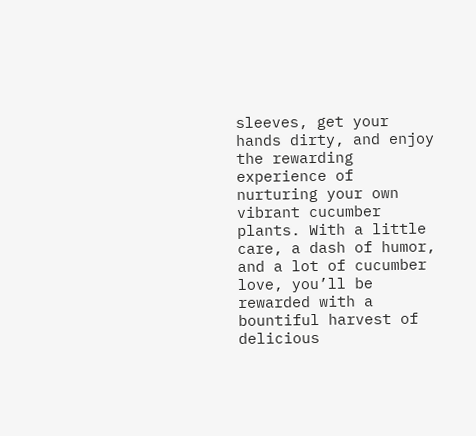sleeves, get your hands dirty, and enjoy the rewarding experience of nurturing your own vibrant cucumber plants. With a little care, a dash of humor, and a lot of cucumber love, you’ll be rewarded with a bountiful harvest of delicious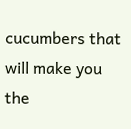cucumbers that will make you the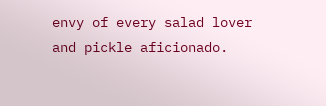envy of every salad lover and pickle aficionado.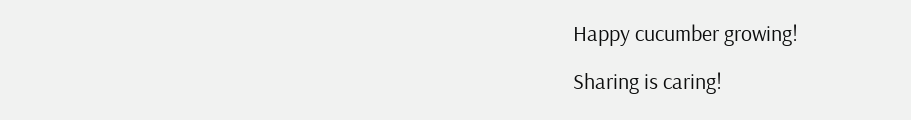Happy cucumber growing!

Sharing is caring!